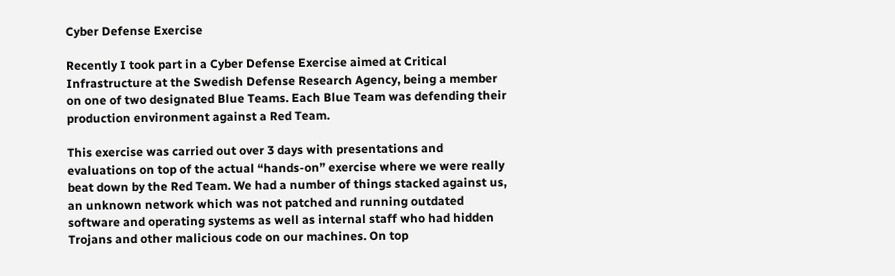Cyber Defense Exercise

Recently I took part in a Cyber Defense Exercise aimed at Critical Infrastructure at the Swedish Defense Research Agency, being a member on one of two designated Blue Teams. Each Blue Team was defending their production environment against a Red Team.

This exercise was carried out over 3 days with presentations and evaluations on top of the actual “hands-on” exercise where we were really beat down by the Red Team. We had a number of things stacked against us, an unknown network which was not patched and running outdated software and operating systems as well as internal staff who had hidden Trojans and other malicious code on our machines. On top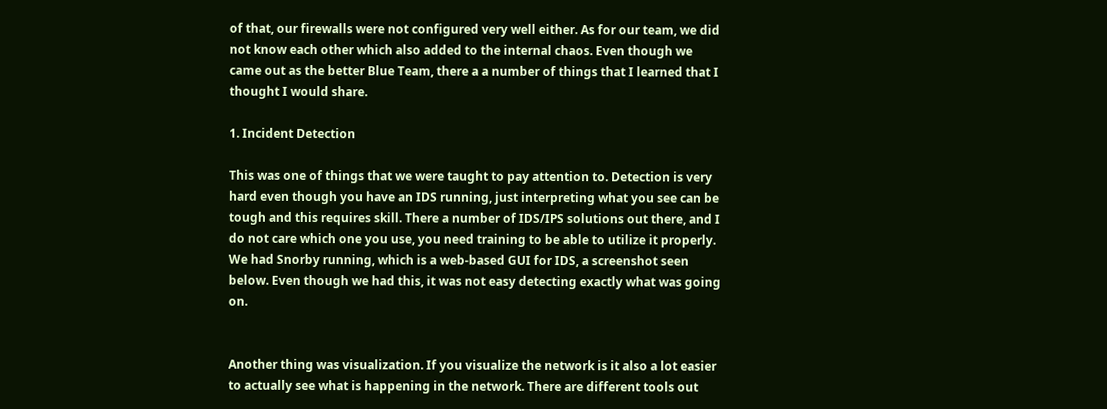of that, our firewalls were not configured very well either. As for our team, we did not know each other which also added to the internal chaos. Even though we came out as the better Blue Team, there a a number of things that I learned that I thought I would share.

1. Incident Detection

This was one of things that we were taught to pay attention to. Detection is very hard even though you have an IDS running, just interpreting what you see can be tough and this requires skill. There a number of IDS/IPS solutions out there, and I do not care which one you use, you need training to be able to utilize it properly. We had Snorby running, which is a web-based GUI for IDS, a screenshot seen below. Even though we had this, it was not easy detecting exactly what was going on.


Another thing was visualization. If you visualize the network is it also a lot easier to actually see what is happening in the network. There are different tools out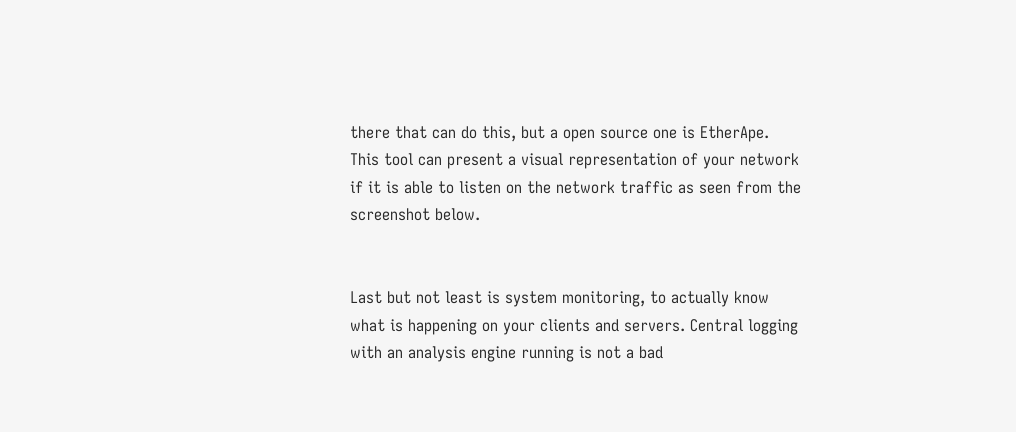there that can do this, but a open source one is EtherApe. This tool can present a visual representation of your network if it is able to listen on the network traffic as seen from the screenshot below.


Last but not least is system monitoring, to actually know what is happening on your clients and servers. Central logging with an analysis engine running is not a bad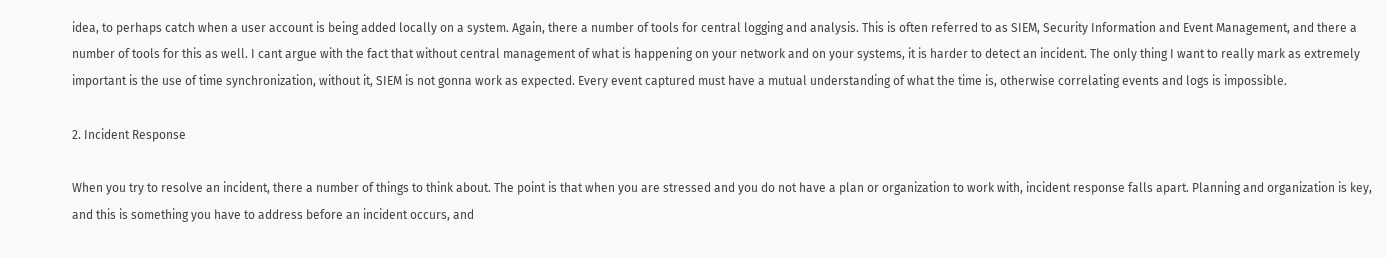idea, to perhaps catch when a user account is being added locally on a system. Again, there a number of tools for central logging and analysis. This is often referred to as SIEM, Security Information and Event Management, and there a number of tools for this as well. I cant argue with the fact that without central management of what is happening on your network and on your systems, it is harder to detect an incident. The only thing I want to really mark as extremely important is the use of time synchronization, without it, SIEM is not gonna work as expected. Every event captured must have a mutual understanding of what the time is, otherwise correlating events and logs is impossible.

2. Incident Response

When you try to resolve an incident, there a number of things to think about. The point is that when you are stressed and you do not have a plan or organization to work with, incident response falls apart. Planning and organization is key, and this is something you have to address before an incident occurs, and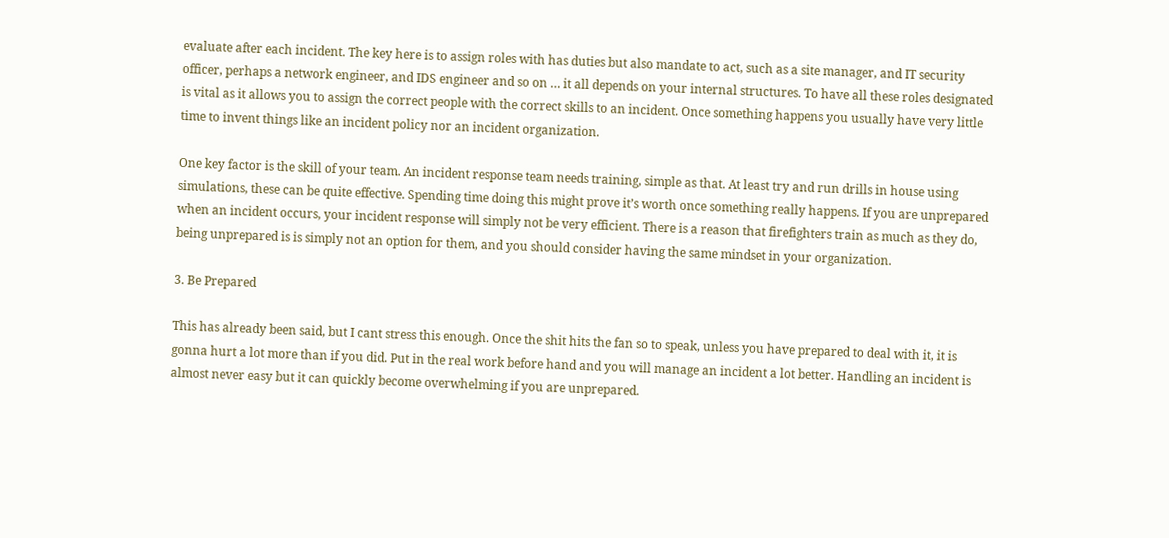evaluate after each incident. The key here is to assign roles with has duties but also mandate to act, such as a site manager, and IT security officer, perhaps a network engineer, and IDS engineer and so on … it all depends on your internal structures. To have all these roles designated is vital as it allows you to assign the correct people with the correct skills to an incident. Once something happens you usually have very little time to invent things like an incident policy nor an incident organization.

One key factor is the skill of your team. An incident response team needs training, simple as that. At least try and run drills in house using simulations, these can be quite effective. Spending time doing this might prove it’s worth once something really happens. If you are unprepared when an incident occurs, your incident response will simply not be very efficient. There is a reason that firefighters train as much as they do, being unprepared is is simply not an option for them, and you should consider having the same mindset in your organization.

3. Be Prepared

This has already been said, but I cant stress this enough. Once the shit hits the fan so to speak, unless you have prepared to deal with it, it is gonna hurt a lot more than if you did. Put in the real work before hand and you will manage an incident a lot better. Handling an incident is almost never easy but it can quickly become overwhelming if you are unprepared.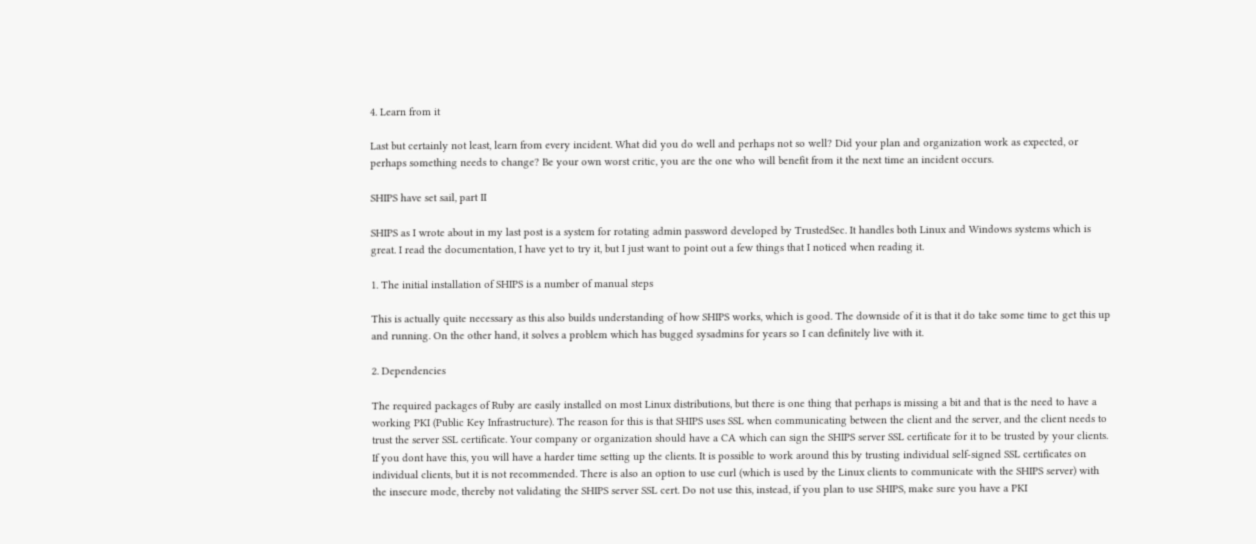4. Learn from it

Last but certainly not least, learn from every incident. What did you do well and perhaps not so well? Did your plan and organization work as expected, or perhaps something needs to change? Be your own worst critic, you are the one who will benefit from it the next time an incident occurs.

SHIPS have set sail, part II

SHIPS as I wrote about in my last post is a system for rotating admin password developed by TrustedSec. It handles both Linux and Windows systems which is great. I read the documentation, I have yet to try it, but I just want to point out a few things that I noticed when reading it.

1. The initial installation of SHIPS is a number of manual steps

This is actually quite necessary as this also builds understanding of how SHIPS works, which is good. The downside of it is that it do take some time to get this up and running. On the other hand, it solves a problem which has bugged sysadmins for years so I can definitely live with it.

2. Dependencies

The required packages of Ruby are easily installed on most Linux distributions, but there is one thing that perhaps is missing a bit and that is the need to have a working PKI (Public Key Infrastructure). The reason for this is that SHIPS uses SSL when communicating between the client and the server, and the client needs to trust the server SSL certificate. Your company or organization should have a CA which can sign the SHIPS server SSL certificate for it to be trusted by your clients. If you dont have this, you will have a harder time setting up the clients. It is possible to work around this by trusting individual self-signed SSL certificates on individual clients, but it is not recommended. There is also an option to use curl (which is used by the Linux clients to communicate with the SHIPS server) with the insecure mode, thereby not validating the SHIPS server SSL cert. Do not use this, instead, if you plan to use SHIPS, make sure you have a PKI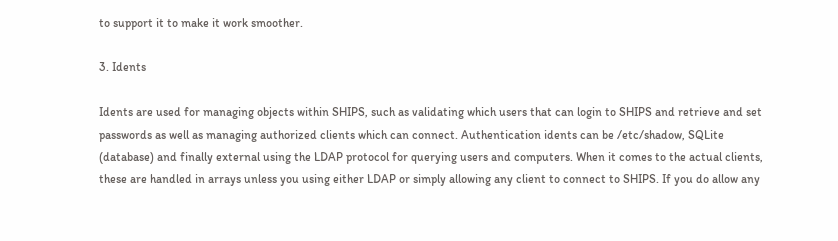to support it to make it work smoother.

3. Idents

Idents are used for managing objects within SHIPS, such as validating which users that can login to SHIPS and retrieve and set passwords as well as managing authorized clients which can connect. Authentication idents can be /etc/shadow, SQLite (database) and finally external using the LDAP protocol for querying users and computers. When it comes to the actual clients, these are handled in arrays unless you using either LDAP or simply allowing any client to connect to SHIPS. If you do allow any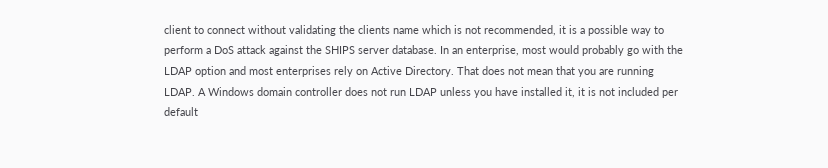client to connect without validating the clients name which is not recommended, it is a possible way to perform a DoS attack against the SHIPS server database. In an enterprise, most would probably go with the LDAP option and most enterprises rely on Active Directory. That does not mean that you are running LDAP. A Windows domain controller does not run LDAP unless you have installed it, it is not included per default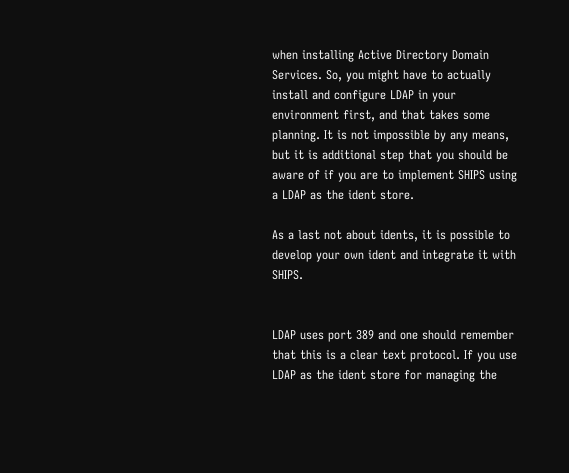when installing Active Directory Domain Services. So, you might have to actually install and configure LDAP in your environment first, and that takes some planning. It is not impossible by any means, but it is additional step that you should be aware of if you are to implement SHIPS using a LDAP as the ident store.

As a last not about idents, it is possible to develop your own ident and integrate it with SHIPS.


LDAP uses port 389 and one should remember that this is a clear text protocol. If you use LDAP as the ident store for managing the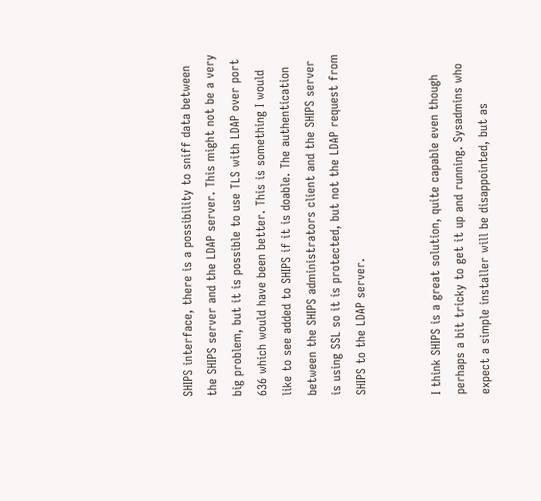SHIPS interface, there is a possibility to sniff data between the SHIPS server and the LDAP server. This might not be a very big problem, but it is possible to use TLS with LDAP over port 636 which would have been better. This is something I would like to see added to SHIPS if it is doable. The authentication between the SHIPS administrators client and the SHIPS server is using SSL so it is protected, but not the LDAP request from SHIPS to the LDAP server.


I think SHIPS is a great solution, quite capable even though perhaps a bit tricky to get it up and running. Sysadmins who expect a simple installer will be disappointed, but as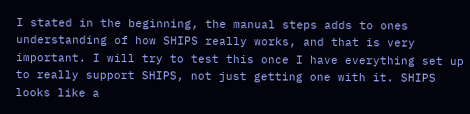I stated in the beginning, the manual steps adds to ones understanding of how SHIPS really works, and that is very important. I will try to test this once I have everything set up to really support SHIPS, not just getting one with it. SHIPS looks like a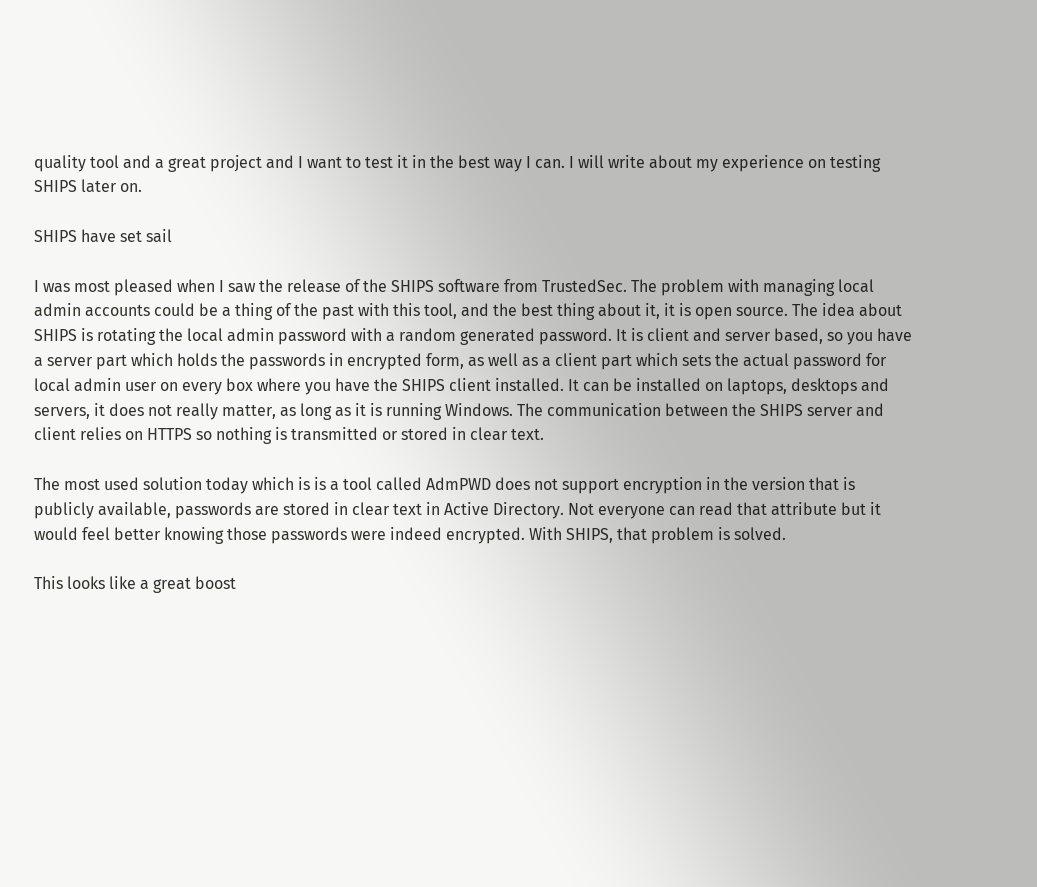quality tool and a great project and I want to test it in the best way I can. I will write about my experience on testing SHIPS later on.

SHIPS have set sail

I was most pleased when I saw the release of the SHIPS software from TrustedSec. The problem with managing local admin accounts could be a thing of the past with this tool, and the best thing about it, it is open source. The idea about SHIPS is rotating the local admin password with a random generated password. It is client and server based, so you have a server part which holds the passwords in encrypted form, as well as a client part which sets the actual password for local admin user on every box where you have the SHIPS client installed. It can be installed on laptops, desktops and servers, it does not really matter, as long as it is running Windows. The communication between the SHIPS server and client relies on HTTPS so nothing is transmitted or stored in clear text.

The most used solution today which is is a tool called AdmPWD does not support encryption in the version that is publicly available, passwords are stored in clear text in Active Directory. Not everyone can read that attribute but it would feel better knowing those passwords were indeed encrypted. With SHIPS, that problem is solved.

This looks like a great boost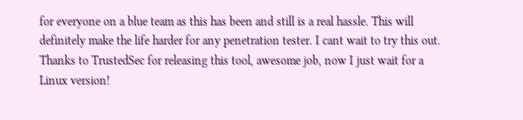for everyone on a blue team as this has been and still is a real hassle. This will definitely make the life harder for any penetration tester. I cant wait to try this out. Thanks to TrustedSec for releasing this tool, awesome job, now I just wait for a Linux version!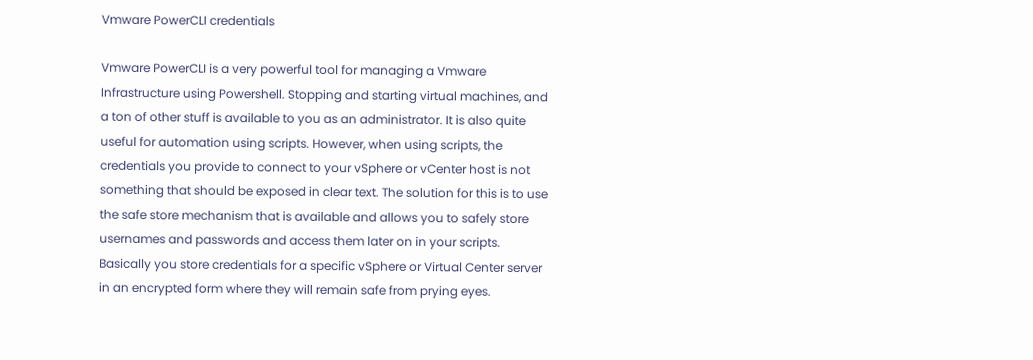Vmware PowerCLI credentials

Vmware PowerCLI is a very powerful tool for managing a Vmware Infrastructure using Powershell. Stopping and starting virtual machines, and a ton of other stuff is available to you as an administrator. It is also quite useful for automation using scripts. However, when using scripts, the credentials you provide to connect to your vSphere or vCenter host is not something that should be exposed in clear text. The solution for this is to use the safe store mechanism that is available and allows you to safely store usernames and passwords and access them later on in your scripts. Basically you store credentials for a specific vSphere or Virtual Center server in an encrypted form where they will remain safe from prying eyes.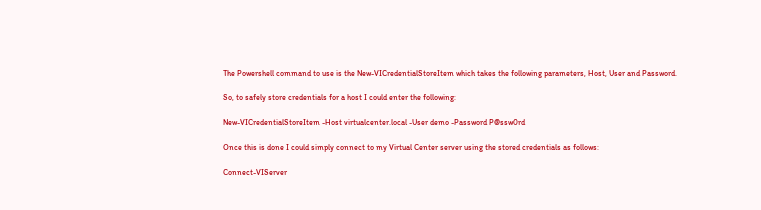The Powershell command to use is the New-VICredentialStoreItem which takes the following parameters, Host, User and Password.

So, to safely store credentials for a host I could enter the following:

New-VICredentialStoreItem -Host virtualcenter.local -User demo -Password P@ssw0rd

Once this is done I could simply connect to my Virtual Center server using the stored credentials as follows:

Connect-VIServer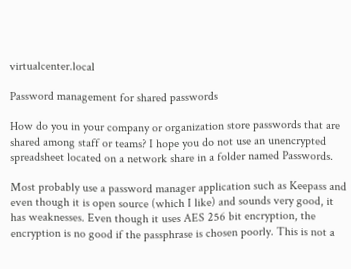virtualcenter.local

Password management for shared passwords

How do you in your company or organization store passwords that are shared among staff or teams? I hope you do not use an unencrypted spreadsheet located on a network share in a folder named Passwords.

Most probably use a password manager application such as Keepass and even though it is open source (which I like) and sounds very good, it has weaknesses. Even though it uses AES 256 bit encryption, the encryption is no good if the passphrase is chosen poorly. This is not a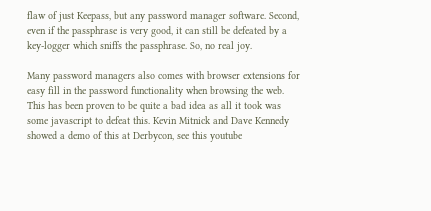flaw of just Keepass, but any password manager software. Second, even if the passphrase is very good, it can still be defeated by a key-logger which sniffs the passphrase. So, no real joy.

Many password managers also comes with browser extensions for easy fill in the password functionality when browsing the web. This has been proven to be quite a bad idea as all it took was some javascript to defeat this. Kevin Mitnick and Dave Kennedy showed a demo of this at Derbycon, see this youtube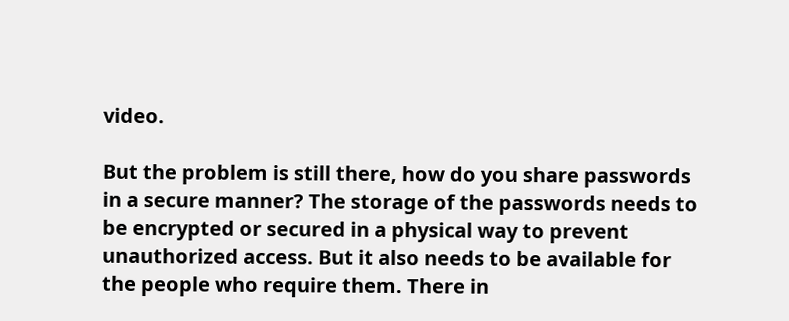video.

But the problem is still there, how do you share passwords in a secure manner? The storage of the passwords needs to be encrypted or secured in a physical way to prevent unauthorized access. But it also needs to be available for the people who require them. There in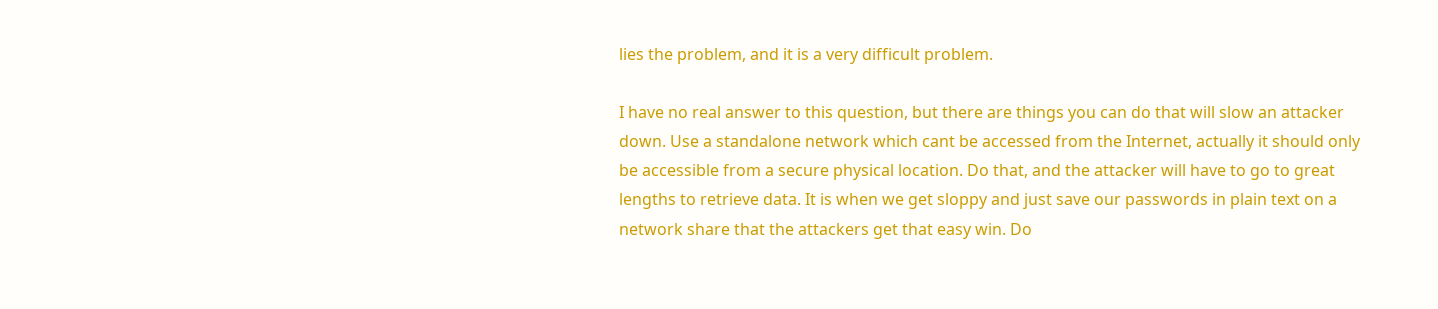lies the problem, and it is a very difficult problem.

I have no real answer to this question, but there are things you can do that will slow an attacker down. Use a standalone network which cant be accessed from the Internet, actually it should only be accessible from a secure physical location. Do that, and the attacker will have to go to great lengths to retrieve data. It is when we get sloppy and just save our passwords in plain text on a network share that the attackers get that easy win. Do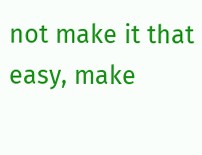not make it that easy, make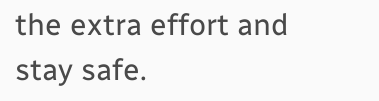the extra effort and stay safe.